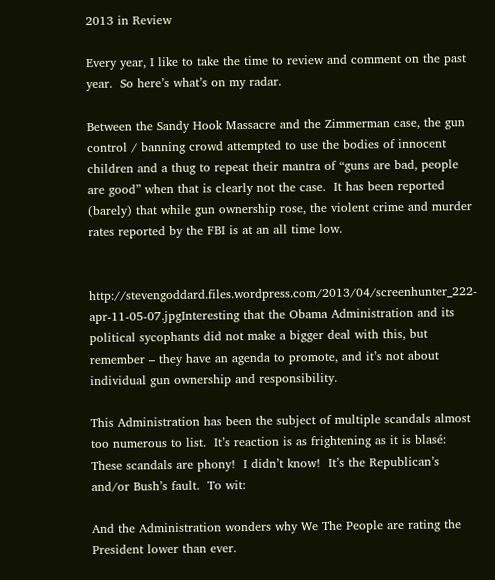2013 in Review

Every year, I like to take the time to review and comment on the past year.  So here’s what’s on my radar.

Between the Sandy Hook Massacre and the Zimmerman case, the gun control / banning crowd attempted to use the bodies of innocent children and a thug to repeat their mantra of “guns are bad, people are good” when that is clearly not the case.  It has been reported (barely) that while gun ownership rose, the violent crime and murder rates reported by the FBI is at an all time low.


http://stevengoddard.files.wordpress.com/2013/04/screenhunter_222-apr-11-05-07.jpgInteresting that the Obama Administration and its political sycophants did not make a bigger deal with this, but remember – they have an agenda to promote, and it’s not about individual gun ownership and responsibility.

This Administration has been the subject of multiple scandals almost too numerous to list.  It’s reaction is as frightening as it is blasé:  These scandals are phony!  I didn’t know!  It’s the Republican’s and/or Bush’s fault.  To wit:

And the Administration wonders why We The People are rating the President lower than ever.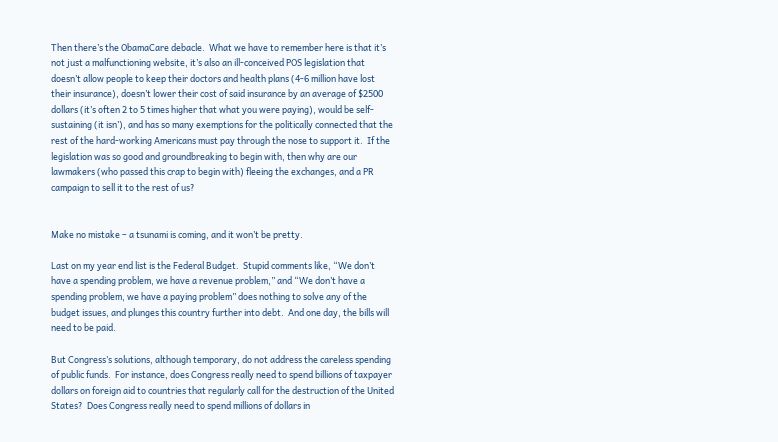Then there’s the ObamaCare debacle.  What we have to remember here is that it’s not just a malfunctioning website, it’s also an ill-conceived POS legislation that doesn’t allow people to keep their doctors and health plans (4-6 million have lost their insurance), doesn’t lower their cost of said insurance by an average of $2500 dollars (it’s often 2 to 5 times higher that what you were paying), would be self-sustaining (it isn’), and has so many exemptions for the politically connected that the rest of the hard-working Americans must pay through the nose to support it.  If the legislation was so good and groundbreaking to begin with, then why are our lawmakers (who passed this crap to begin with) fleeing the exchanges, and a PR campaign to sell it to the rest of us?


Make no mistake – a tsunami is coming, and it won’t be pretty.

Last on my year end list is the Federal Budget.  Stupid comments like, “We don’t have a spending problem, we have a revenue problem,” and “We don’t have a spending problem, we have a paying problem” does nothing to solve any of the budget issues, and plunges this country further into debt.  And one day, the bills will need to be paid.

But Congress’s solutions, although temporary, do not address the careless spending of public funds.  For instance, does Congress really need to spend billions of taxpayer dollars on foreign aid to countries that regularly call for the destruction of the United States?  Does Congress really need to spend millions of dollars in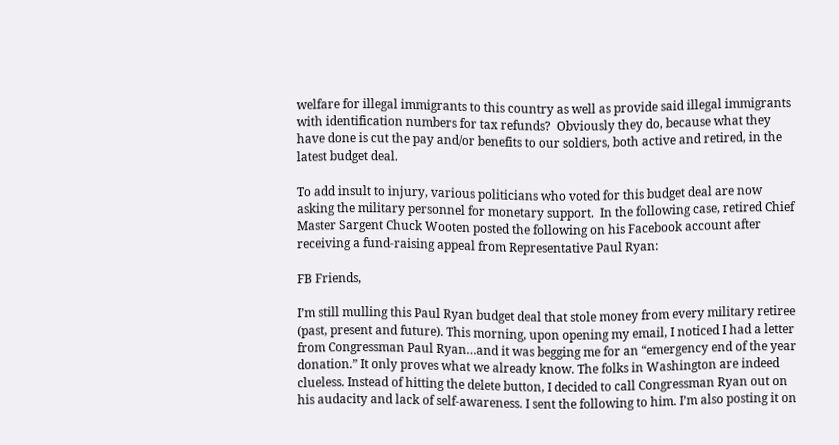welfare for illegal immigrants to this country as well as provide said illegal immigrants with identification numbers for tax refunds?  Obviously they do, because what they have done is cut the pay and/or benefits to our soldiers, both active and retired, in the latest budget deal.

To add insult to injury, various politicians who voted for this budget deal are now asking the military personnel for monetary support.  In the following case, retired Chief Master Sargent Chuck Wooten posted the following on his Facebook account after receiving a fund-raising appeal from Representative Paul Ryan:

FB Friends,

I’m still mulling this Paul Ryan budget deal that stole money from every military retiree (past, present and future). This morning, upon opening my email, I noticed I had a letter from Congressman Paul Ryan…and it was begging me for an “emergency end of the year donation.” It only proves what we already know. The folks in Washington are indeed clueless. Instead of hitting the delete button, I decided to call Congressman Ryan out on his audacity and lack of self-awareness. I sent the following to him. I’m also posting it on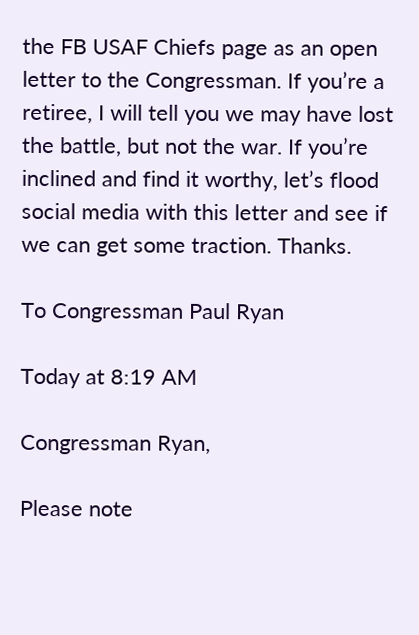the FB USAF Chiefs page as an open letter to the Congressman. If you’re a retiree, I will tell you we may have lost the battle, but not the war. If you’re inclined and find it worthy, let’s flood social media with this letter and see if we can get some traction. Thanks.

To Congressman Paul Ryan

Today at 8:19 AM

Congressman Ryan,

Please note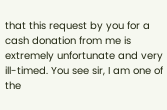that this request by you for a cash donation from me is extremely unfortunate and very ill-timed. You see sir, I am one of the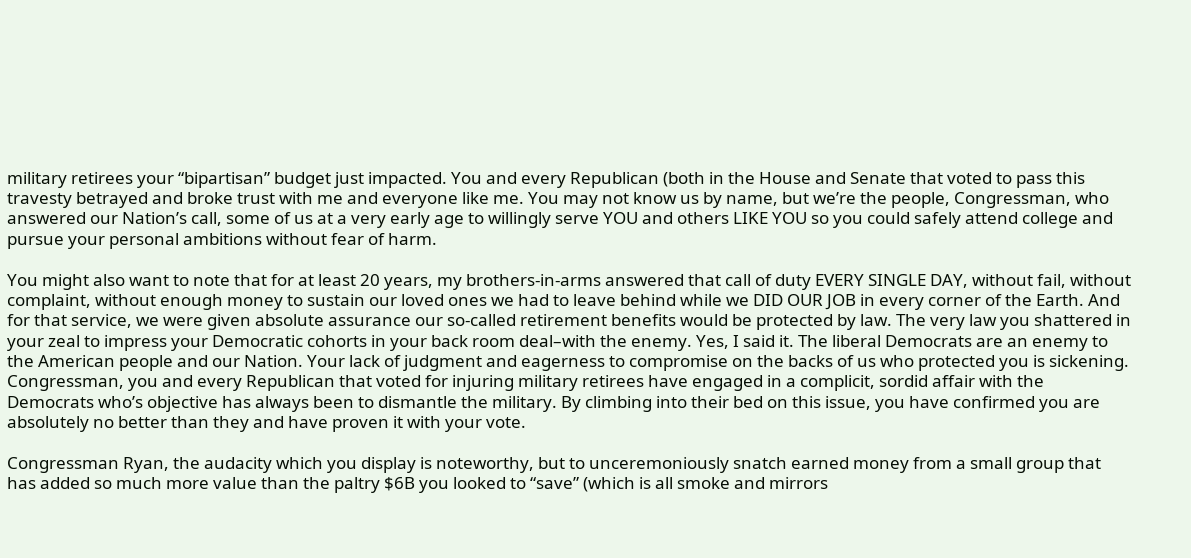military retirees your “bipartisan” budget just impacted. You and every Republican (both in the House and Senate that voted to pass this travesty betrayed and broke trust with me and everyone like me. You may not know us by name, but we’re the people, Congressman, who answered our Nation’s call, some of us at a very early age to willingly serve YOU and others LIKE YOU so you could safely attend college and pursue your personal ambitions without fear of harm.

You might also want to note that for at least 20 years, my brothers-in-arms answered that call of duty EVERY SINGLE DAY, without fail, without complaint, without enough money to sustain our loved ones we had to leave behind while we DID OUR JOB in every corner of the Earth. And for that service, we were given absolute assurance our so-called retirement benefits would be protected by law. The very law you shattered in your zeal to impress your Democratic cohorts in your back room deal–with the enemy. Yes, I said it. The liberal Democrats are an enemy to the American people and our Nation. Your lack of judgment and eagerness to compromise on the backs of us who protected you is sickening. Congressman, you and every Republican that voted for injuring military retirees have engaged in a complicit, sordid affair with the Democrats who’s objective has always been to dismantle the military. By climbing into their bed on this issue, you have confirmed you are absolutely no better than they and have proven it with your vote.

Congressman Ryan, the audacity which you display is noteworthy, but to unceremoniously snatch earned money from a small group that has added so much more value than the paltry $6B you looked to “save” (which is all smoke and mirrors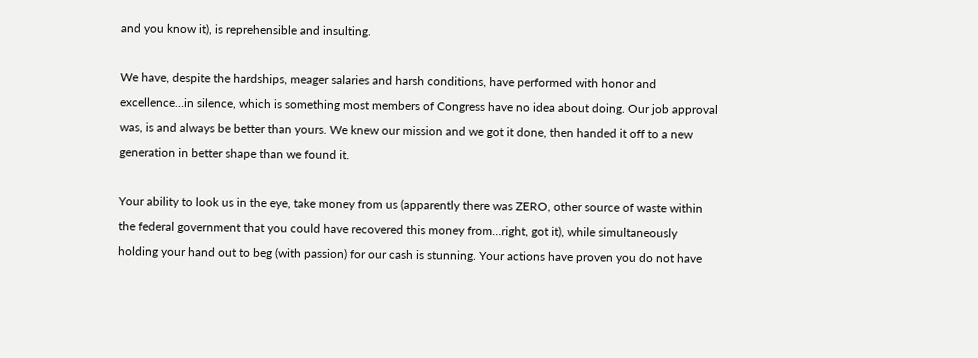and you know it), is reprehensible and insulting.

We have, despite the hardships, meager salaries and harsh conditions, have performed with honor and excellence…in silence, which is something most members of Congress have no idea about doing. Our job approval was, is and always be better than yours. We knew our mission and we got it done, then handed it off to a new generation in better shape than we found it.

Your ability to look us in the eye, take money from us (apparently there was ZERO, other source of waste within the federal government that you could have recovered this money from…right, got it), while simultaneously holding your hand out to beg (with passion) for our cash is stunning. Your actions have proven you do not have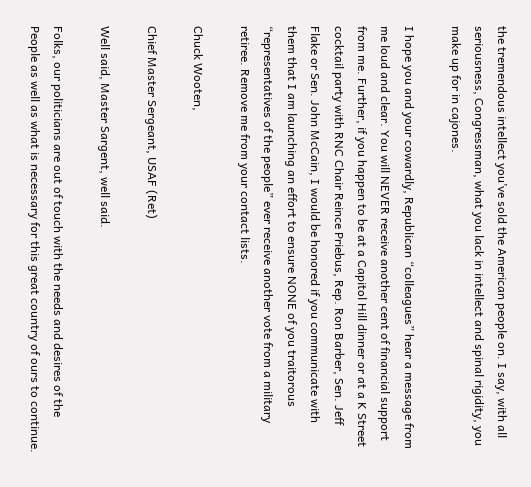the tremendous intellect you’ve sold the American people on. I say, with all seriousness, Congressman, what you lack in intellect and spinal rigidity, you make up for in cajones.

I hope you and your cowardly, Republican “colleagues” hear a message from me loud and clear. You will NEVER receive another cent of financial support from me. Further, if you happen to be at a Capitol Hill dinner or at a K Street cocktail party with RNC Chair Reince Priebus, Rep. Ron Barber, Sen. Jeff Flake or Sen. John McCain, I would be honored if you communicate with them that I am launching an effort to ensure NONE of you traitorous “representatives of the people” ever receive another vote from a military retiree. Remove me from your contact lists.

Chuck Wooten,

Chief Master Sergeant, USAF (Ret)

Well said, Master Sargent, well said.

Folks, our politicians are out of touch with the needs and desires of the People as well as what is necessary for this great country of ours to continue.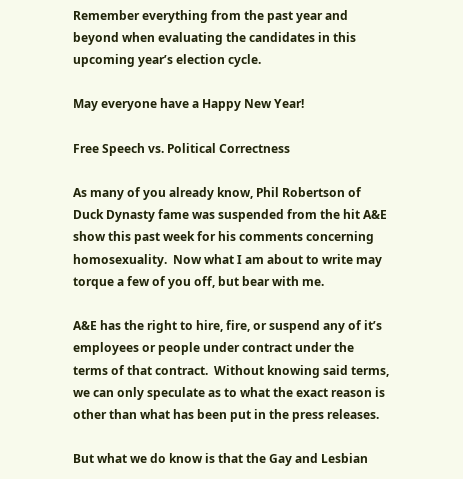Remember everything from the past year and beyond when evaluating the candidates in this upcoming year’s election cycle.

May everyone have a Happy New Year!

Free Speech vs. Political Correctness

As many of you already know, Phil Robertson of Duck Dynasty fame was suspended from the hit A&E show this past week for his comments concerning homosexuality.  Now what I am about to write may torque a few of you off, but bear with me.

A&E has the right to hire, fire, or suspend any of it’s employees or people under contract under the terms of that contract.  Without knowing said terms, we can only speculate as to what the exact reason is other than what has been put in the press releases.

But what we do know is that the Gay and Lesbian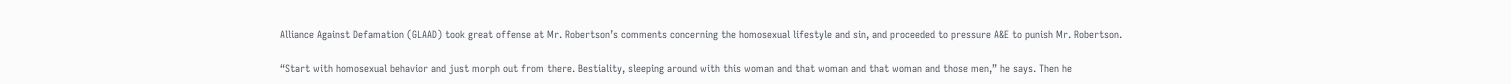Alliance Against Defamation (GLAAD) took great offense at Mr. Robertson’s comments concerning the homosexual lifestyle and sin, and proceeded to pressure A&E to punish Mr. Robertson.

“Start with homosexual behavior and just morph out from there. Bestiality, sleeping around with this woman and that woman and that woman and those men,” he says. Then he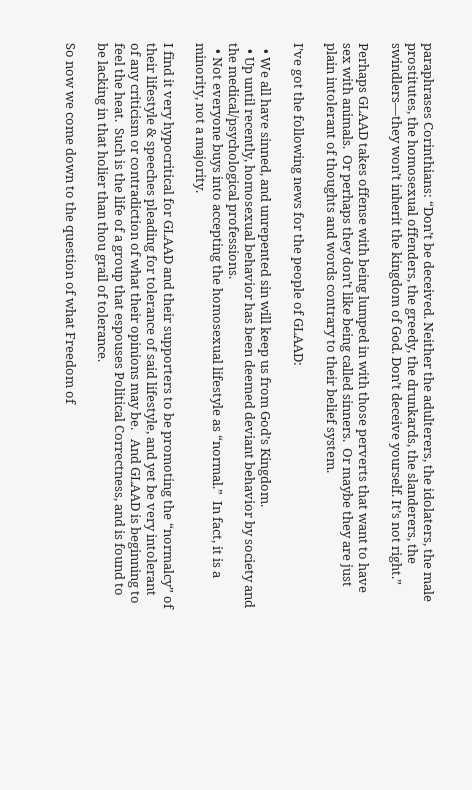paraphrases Corinthians: “Don’t be deceived. Neither the adulterers, the idolaters, the male prostitutes, the homosexual offenders, the greedy, the drunkards, the slanderers, the swindlers—they won’t inherit the kingdom of God. Don’t deceive yourself. It’s not right.”

Perhaps GLAAD takes offense with being lumped in with those perverts that want to have sex with animals.  Or perhaps they don’t like being called sinners.  Or maybe they are just plain intolerant of thoughts and words contrary to their belief system.

I’ve got the following news for the people of GLAAD:

  • We all have sinned, and unrepented sin will keep us from God’s Kingdom.
  • Up until recently, homosexual behavior has been deemed deviant behavior by society and the medical/psychological professions.
  • Not everyone buys into accepting the homosexual lifestyle as “normal.”  In fact, it is a minority, not a majority.

I find it very hypocritical for GLAAD and their supporters to be promoting the “normalcy” of their lifestyle & speeches pleading for tolerance of said lifestyle, and yet be very intolerant of any criticism or contradiction of what their opinions may be.   And GLAAD is beginning to feel the heat.  Such is the life of a group that espouses Political Correctness, and is found to be lacking in that holier than thou grail of tolerance.

So now we come down to the question of what Freedom of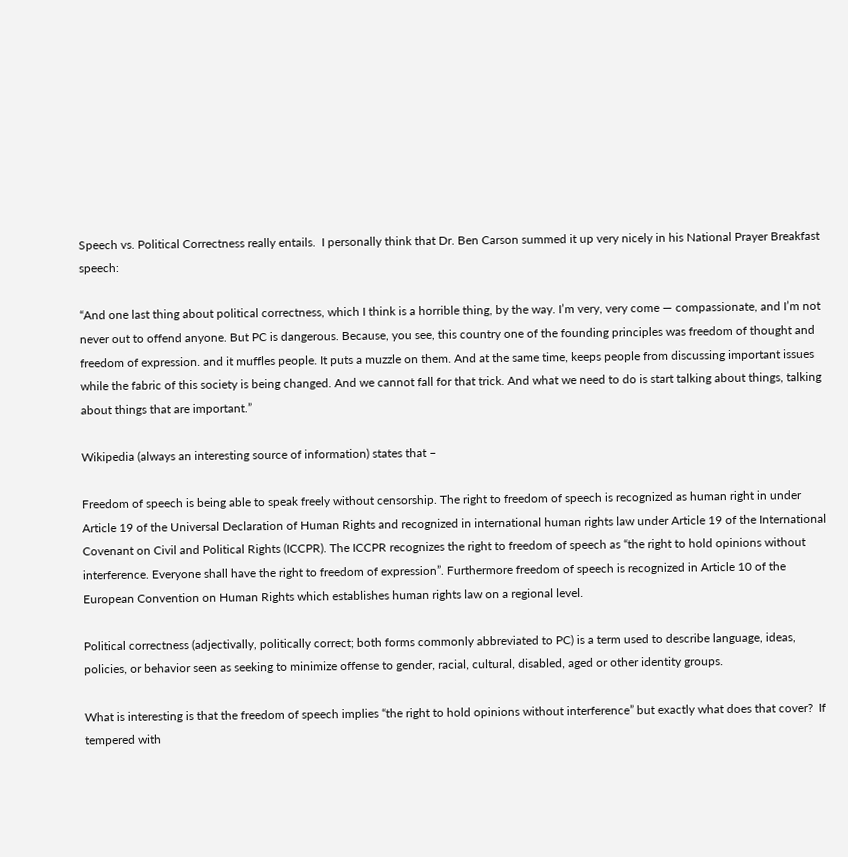Speech vs. Political Correctness really entails.  I personally think that Dr. Ben Carson summed it up very nicely in his National Prayer Breakfast speech:

“And one last thing about political correctness, which I think is a horrible thing, by the way. I’m very, very come — compassionate, and I’m not never out to offend anyone. But PC is dangerous. Because, you see, this country one of the founding principles was freedom of thought and freedom of expression. and it muffles people. It puts a muzzle on them. And at the same time, keeps people from discussing important issues while the fabric of this society is being changed. And we cannot fall for that trick. And what we need to do is start talking about things, talking about things that are important.”

Wikipedia (always an interesting source of information) states that –

Freedom of speech is being able to speak freely without censorship. The right to freedom of speech is recognized as human right in under Article 19 of the Universal Declaration of Human Rights and recognized in international human rights law under Article 19 of the International Covenant on Civil and Political Rights (ICCPR). The ICCPR recognizes the right to freedom of speech as “the right to hold opinions without interference. Everyone shall have the right to freedom of expression”. Furthermore freedom of speech is recognized in Article 10 of the European Convention on Human Rights which establishes human rights law on a regional level.

Political correctness (adjectivally, politically correct; both forms commonly abbreviated to PC) is a term used to describe language, ideas, policies, or behavior seen as seeking to minimize offense to gender, racial, cultural, disabled, aged or other identity groups.

What is interesting is that the freedom of speech implies “the right to hold opinions without interference” but exactly what does that cover?  If tempered with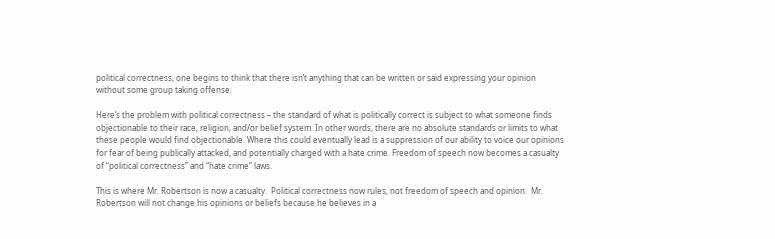political correctness, one begins to think that there isn’t anything that can be written or said expressing your opinion without some group taking offense.

Here’s the problem with political correctness – the standard of what is politically correct is subject to what someone finds objectionable to their race, religion, and/or belief system. In other words, there are no absolute standards or limits to what these people would find objectionable. Where this could eventually lead is a suppression of our ability to voice our opinions for fear of being publically attacked, and potentially charged with a hate crime. Freedom of speech now becomes a casualty of “political correctness” and “hate crime” laws.

This is where Mr. Robertson is now a casualty.  Political correctness now rules, not freedom of speech and opinion.  Mr. Robertson will not change his opinions or beliefs because he believes in a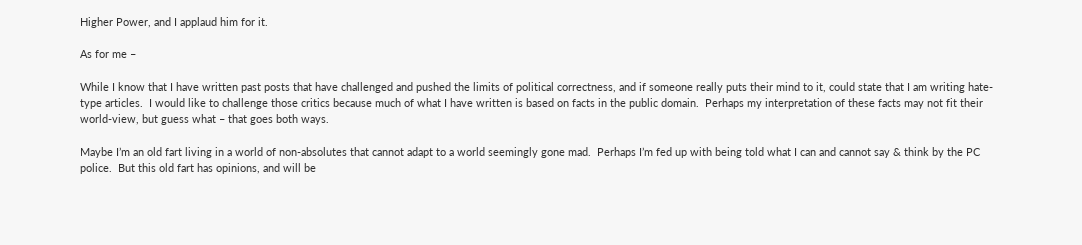Higher Power, and I applaud him for it.

As for me –

While I know that I have written past posts that have challenged and pushed the limits of political correctness, and if someone really puts their mind to it, could state that I am writing hate-type articles.  I would like to challenge those critics because much of what I have written is based on facts in the public domain.  Perhaps my interpretation of these facts may not fit their world-view, but guess what – that goes both ways.

Maybe I’m an old fart living in a world of non-absolutes that cannot adapt to a world seemingly gone mad.  Perhaps I’m fed up with being told what I can and cannot say & think by the PC police.  But this old fart has opinions, and will be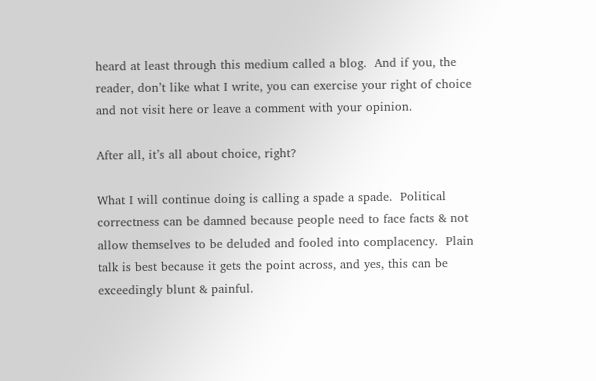heard at least through this medium called a blog.  And if you, the reader, don’t like what I write, you can exercise your right of choice and not visit here or leave a comment with your opinion.

After all, it’s all about choice, right?

What I will continue doing is calling a spade a spade.  Political correctness can be damned because people need to face facts & not allow themselves to be deluded and fooled into complacency.  Plain talk is best because it gets the point across, and yes, this can be exceedingly blunt & painful.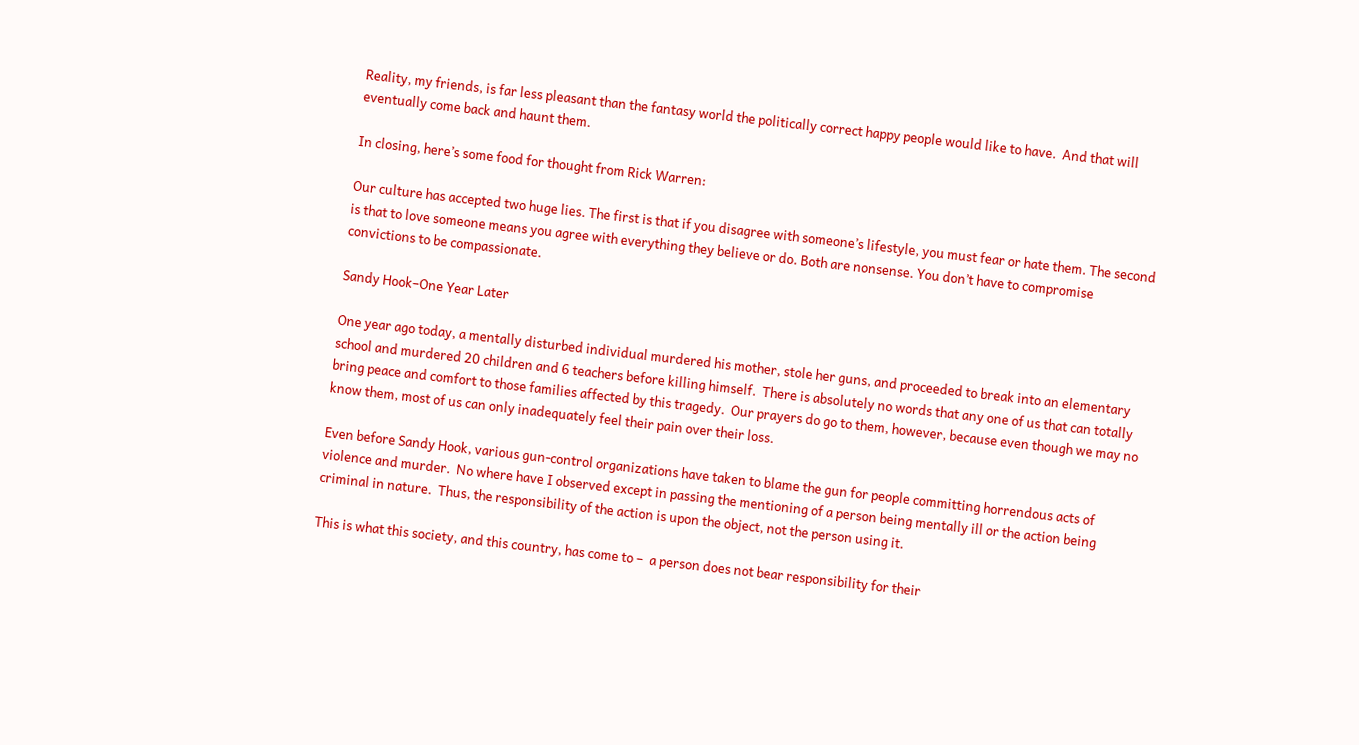Reality, my friends, is far less pleasant than the fantasy world the politically correct happy people would like to have.  And that will eventually come back and haunt them.

In closing, here’s some food for thought from Rick Warren:

Our culture has accepted two huge lies. The first is that if you disagree with someone’s lifestyle, you must fear or hate them. The second is that to love someone means you agree with everything they believe or do. Both are nonsense. You don’t have to compromise convictions to be compassionate.

Sandy Hook–One Year Later

One year ago today, a mentally disturbed individual murdered his mother, stole her guns, and proceeded to break into an elementary school and murdered 20 children and 6 teachers before killing himself.  There is absolutely no words that any one of us that can totally bring peace and comfort to those families affected by this tragedy.  Our prayers do go to them, however, because even though we may no know them, most of us can only inadequately feel their pain over their loss.

Even before Sandy Hook, various gun-control organizations have taken to blame the gun for people committing horrendous acts of violence and murder.  No where have I observed except in passing the mentioning of a person being mentally ill or the action being criminal in nature.  Thus, the responsibility of the action is upon the object, not the person using it.

This is what this society, and this country, has come to –  a person does not bear responsibility for their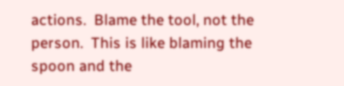actions.  Blame the tool, not the person.  This is like blaming the spoon and the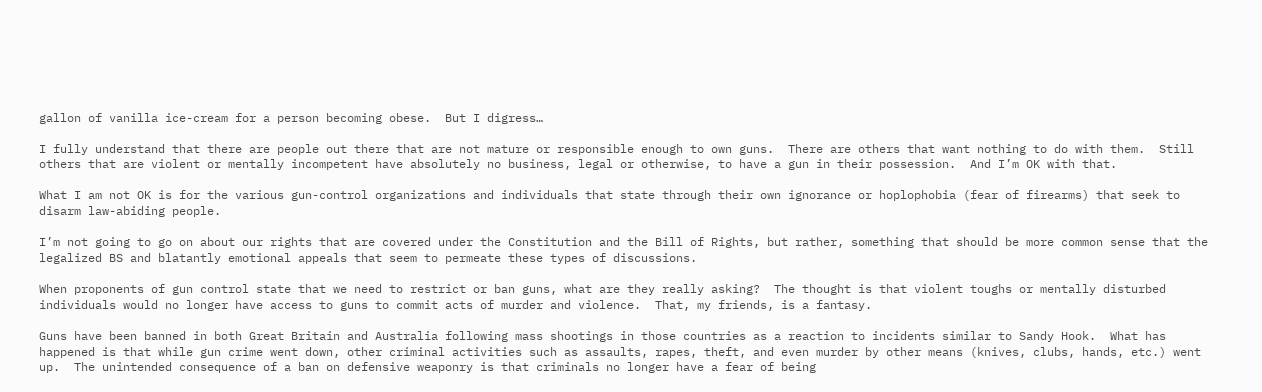gallon of vanilla ice-cream for a person becoming obese.  But I digress…

I fully understand that there are people out there that are not mature or responsible enough to own guns.  There are others that want nothing to do with them.  Still others that are violent or mentally incompetent have absolutely no business, legal or otherwise, to have a gun in their possession.  And I’m OK with that.

What I am not OK is for the various gun-control organizations and individuals that state through their own ignorance or hoplophobia (fear of firearms) that seek to disarm law-abiding people.

I’m not going to go on about our rights that are covered under the Constitution and the Bill of Rights, but rather, something that should be more common sense that the legalized BS and blatantly emotional appeals that seem to permeate these types of discussions.

When proponents of gun control state that we need to restrict or ban guns, what are they really asking?  The thought is that violent toughs or mentally disturbed individuals would no longer have access to guns to commit acts of murder and violence.  That, my friends, is a fantasy.

Guns have been banned in both Great Britain and Australia following mass shootings in those countries as a reaction to incidents similar to Sandy Hook.  What has happened is that while gun crime went down, other criminal activities such as assaults, rapes, theft, and even murder by other means (knives, clubs, hands, etc.) went up.  The unintended consequence of a ban on defensive weaponry is that criminals no longer have a fear of being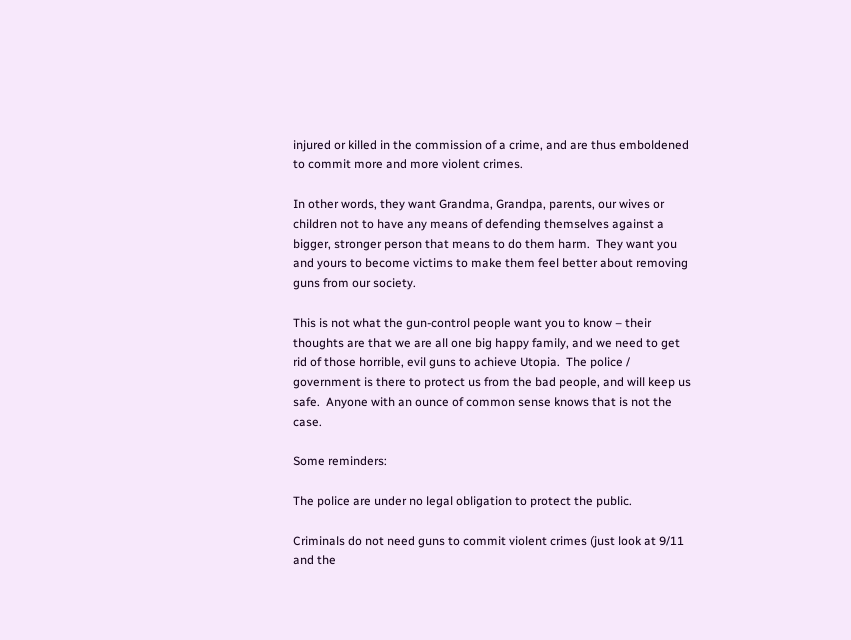injured or killed in the commission of a crime, and are thus emboldened to commit more and more violent crimes.

In other words, they want Grandma, Grandpa, parents, our wives or children not to have any means of defending themselves against a bigger, stronger person that means to do them harm.  They want you and yours to become victims to make them feel better about removing guns from our society.

This is not what the gun-control people want you to know – their thoughts are that we are all one big happy family, and we need to get rid of those horrible, evil guns to achieve Utopia.  The police / government is there to protect us from the bad people, and will keep us safe.  Anyone with an ounce of common sense knows that is not the case.

Some reminders:

The police are under no legal obligation to protect the public.

Criminals do not need guns to commit violent crimes (just look at 9/11 and the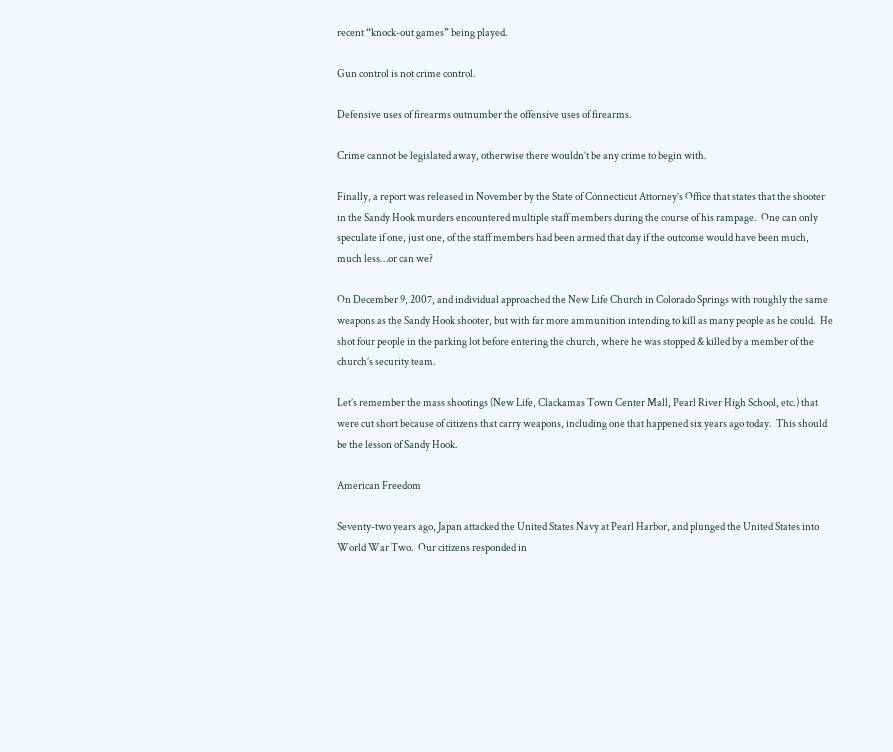recent “knock-out games” being played.

Gun control is not crime control.

Defensive uses of firearms outnumber the offensive uses of firearms.

Crime cannot be legislated away, otherwise there wouldn’t be any crime to begin with.

Finally, a report was released in November by the State of Connecticut Attorney’s Office that states that the shooter in the Sandy Hook murders encountered multiple staff members during the course of his rampage.  One can only speculate if one, just one, of the staff members had been armed that day if the outcome would have been much, much less…or can we?

On December 9, 2007, and individual approached the New Life Church in Colorado Springs with roughly the same weapons as the Sandy Hook shooter, but with far more ammunition intending to kill as many people as he could.  He shot four people in the parking lot before entering the church, where he was stopped & killed by a member of the church’s security team.

Let’s remember the mass shootings (New Life, Clackamas Town Center Mall, Pearl River High School, etc.) that were cut short because of citizens that carry weapons, including one that happened six years ago today.  This should be the lesson of Sandy Hook.

American Freedom

Seventy-two years ago, Japan attacked the United States Navy at Pearl Harbor, and plunged the United States into World War Two.  Our citizens responded in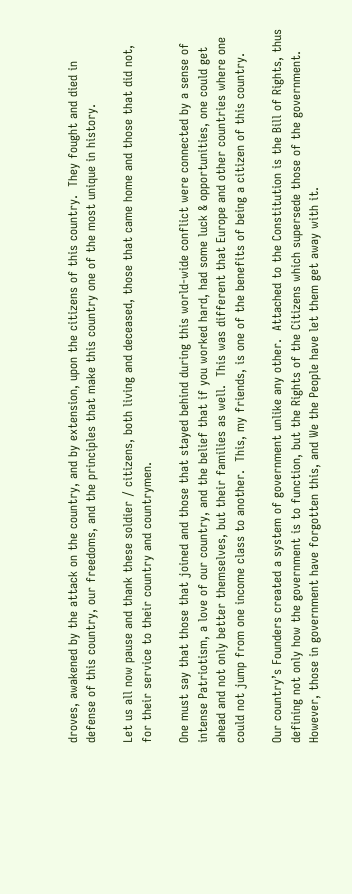droves, awakened by the attack on the country, and by extension, upon the citizens of this country.  They fought and died in defense of this country, our freedoms, and the principles that make this country one of the most unique in history.

Let us all now pause and thank these soldier / citizens, both living and deceased, those that came home and those that did not, for their service to their country and countrymen.

One must say that those that joined and those that stayed behind during this world-wide conflict were connected by a sense of intense Patriotism, a love of our country, and the belief that if you worked hard, had some luck & opportunities, one could get ahead and not only better themselves, but their families as well.  This was different that Europe and other countries where one could not jump from one income class to another.  This, my friends, is one of the benefits of being a citizen of this country.

Our country’s Founders created a system of government unlike any other.  Attached to the Constitution is the Bill of Rights, thus defining not only how the government is to function, but the Rights of the Citizens which supersede those of the government.  However, those in government have forgotten this, and We the People have let them get away with it.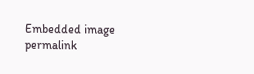Embedded image permalink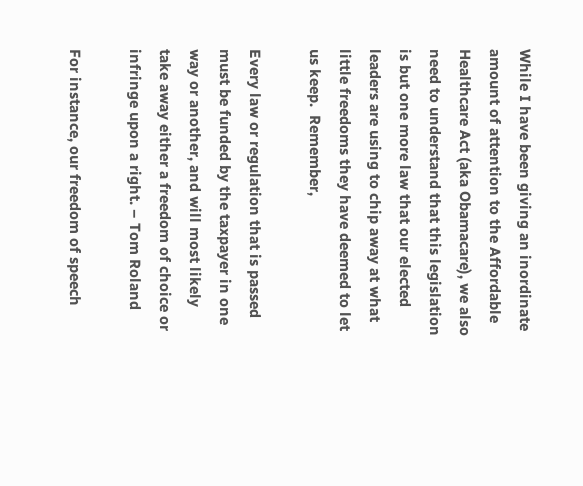While I have been giving an inordinate amount of attention to the Affordable Healthcare Act (aka Obamacare), we also need to understand that this legislation is but one more law that our elected leaders are using to chip away at what little freedoms they have deemed to let us keep.  Remember,

Every law or regulation that is passed must be funded by the taxpayer in one way or another, and will most likely take away either a freedom of choice or infringe upon a right. – Tom Roland

For instance, our freedom of speech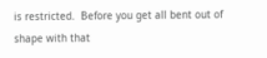is restricted.  Before you get all bent out of shape with that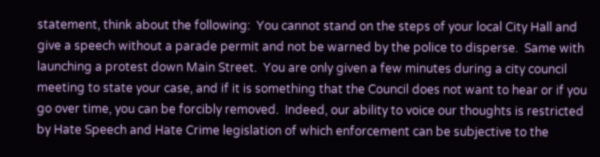statement, think about the following:  You cannot stand on the steps of your local City Hall and give a speech without a parade permit and not be warned by the police to disperse.  Same with launching a protest down Main Street.  You are only given a few minutes during a city council meeting to state your case, and if it is something that the Council does not want to hear or if you go over time, you can be forcibly removed.  Indeed, our ability to voice our thoughts is restricted by Hate Speech and Hate Crime legislation of which enforcement can be subjective to the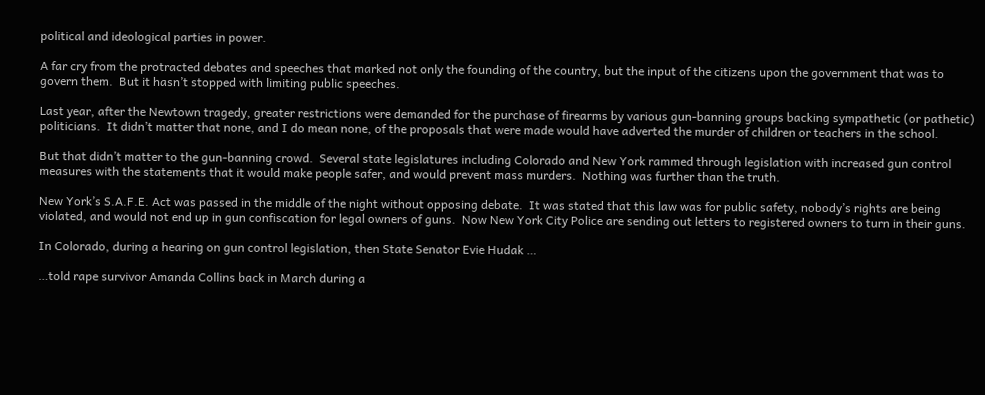political and ideological parties in power.

A far cry from the protracted debates and speeches that marked not only the founding of the country, but the input of the citizens upon the government that was to govern them.  But it hasn’t stopped with limiting public speeches.

Last year, after the Newtown tragedy, greater restrictions were demanded for the purchase of firearms by various gun-banning groups backing sympathetic (or pathetic) politicians.  It didn’t matter that none, and I do mean none, of the proposals that were made would have adverted the murder of children or teachers in the school.

But that didn’t matter to the gun-banning crowd.  Several state legislatures including Colorado and New York rammed through legislation with increased gun control measures with the statements that it would make people safer, and would prevent mass murders.  Nothing was further than the truth.

New York’s S.A.F.E. Act was passed in the middle of the night without opposing debate.  It was stated that this law was for public safety, nobody’s rights are being violated, and would not end up in gun confiscation for legal owners of guns.  Now New York City Police are sending out letters to registered owners to turn in their guns.

In Colorado, during a hearing on gun control legislation, then State Senator Evie Hudak …

…told rape survivor Amanda Collins back in March during a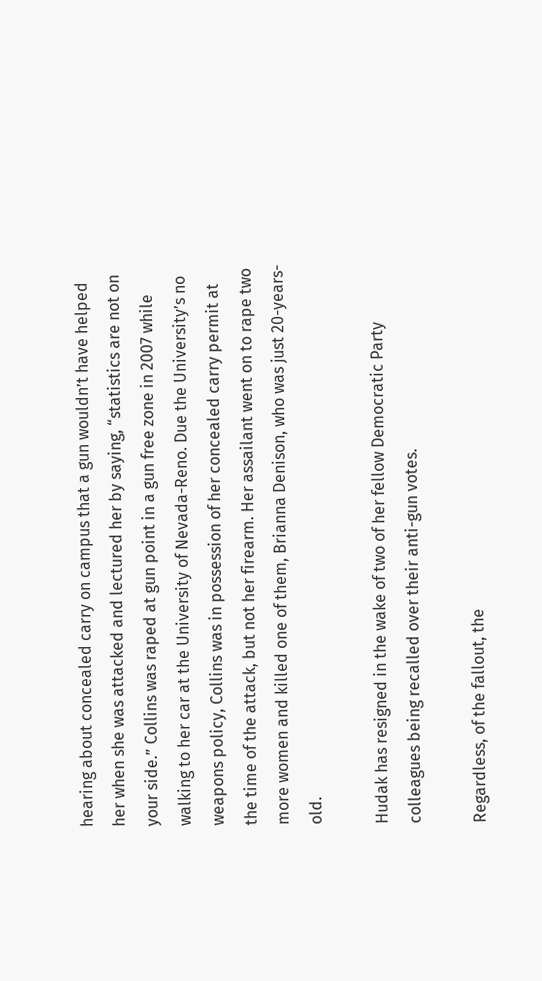hearing about concealed carry on campus that a gun wouldn’t have helped her when she was attacked and lectured her by saying, “statistics are not on your side.” Collins was raped at gun point in a gun free zone in 2007 while walking to her car at the University of Nevada-Reno. Due the University’s no weapons policy, Collins was in possession of her concealed carry permit at the time of the attack, but not her firearm. Her assailant went on to rape two more women and killed one of them, Brianna Denison, who was just 20-years-old.

Hudak has resigned in the wake of two of her fellow Democratic Party colleagues being recalled over their anti-gun votes.

Regardless, of the fallout, the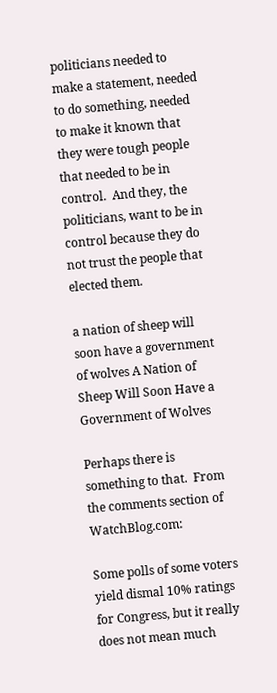politicians needed to make a statement, needed to do something, needed to make it known that they were tough people that needed to be in control.  And they, the politicians, want to be in control because they do not trust the people that elected them.

a nation of sheep will soon have a government of wolves A Nation of Sheep Will Soon Have a Government of Wolves

Perhaps there is something to that.  From the comments section of WatchBlog.com:

Some polls of some voters yield dismal 10% ratings for Congress, but it really does not mean much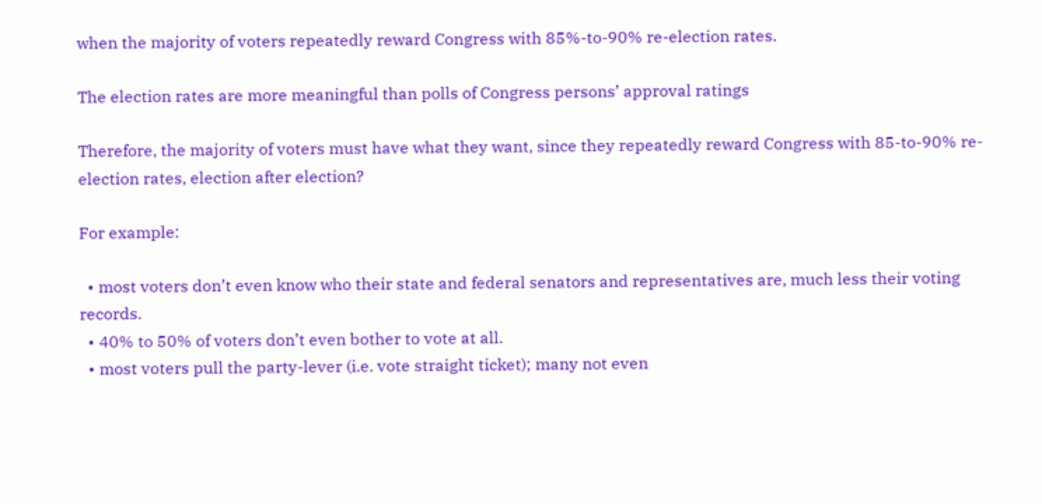when the majority of voters repeatedly reward Congress with 85%-to-90% re-election rates.

The election rates are more meaningful than polls of Congress persons’ approval ratings

Therefore, the majority of voters must have what they want, since they repeatedly reward Congress with 85-to-90% re-election rates, election after election?

For example:

  • most voters don’t even know who their state and federal senators and representatives are, much less their voting records.
  • 40% to 50% of voters don’t even bother to vote at all.
  • most voters pull the party-lever (i.e. vote straight ticket); many not even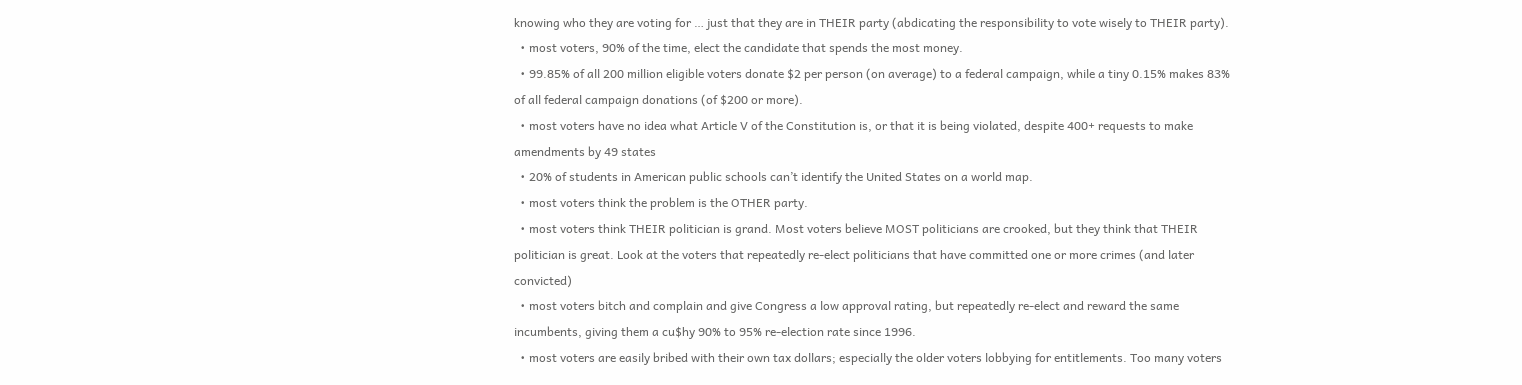knowing who they are voting for … just that they are in THEIR party (abdicating the responsibility to vote wisely to THEIR party).
  • most voters, 90% of the time, elect the candidate that spends the most money.
  • 99.85% of all 200 million eligible voters donate $2 per person (on average) to a federal campaign, while a tiny 0.15% makes 83% of all federal campaign donations (of $200 or more).
  • most voters have no idea what Article V of the Constitution is, or that it is being violated, despite 400+ requests to make amendments by 49 states
  • 20% of students in American public schools can’t identify the United States on a world map.
  • most voters think the problem is the OTHER party.
  • most voters think THEIR politician is grand. Most voters believe MOST politicians are crooked, but they think that THEIR politician is great. Look at the voters that repeatedly re-elect politicians that have committed one or more crimes (and later convicted)
  • most voters bitch and complain and give Congress a low approval rating, but repeatedly re-elect and reward the same incumbents, giving them a cu$hy 90% to 95% re-election rate since 1996.
  • most voters are easily bribed with their own tax dollars; especially the older voters lobbying for entitlements. Too many voters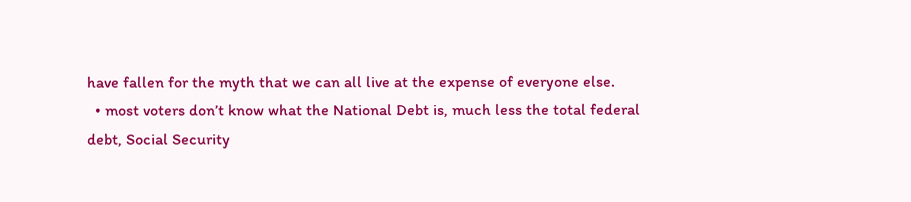have fallen for the myth that we can all live at the expense of everyone else.
  • most voters don’t know what the National Debt is, much less the total federal debt, Social Security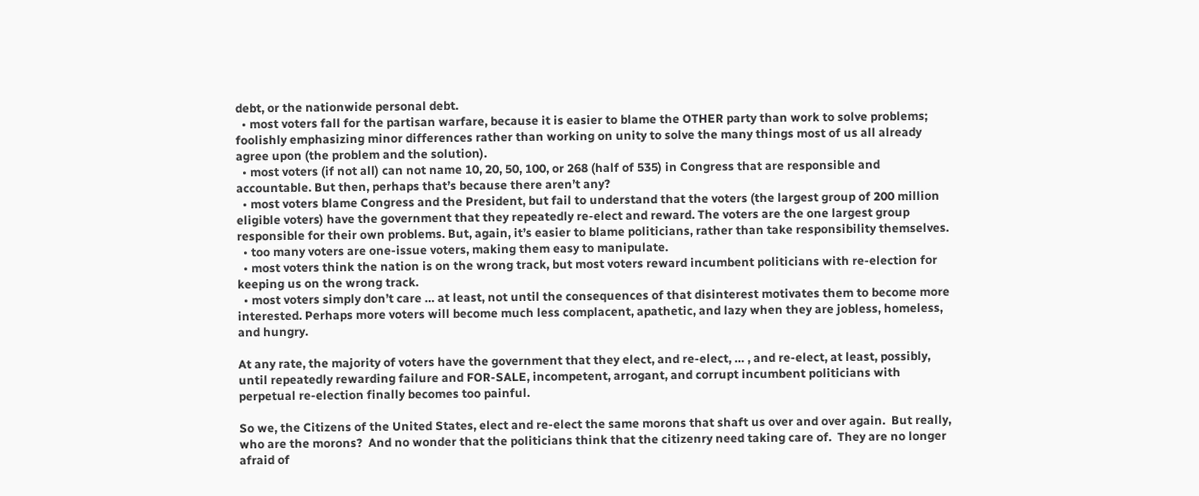debt, or the nationwide personal debt.
  • most voters fall for the partisan warfare, because it is easier to blame the OTHER party than work to solve problems; foolishly emphasizing minor differences rather than working on unity to solve the many things most of us all already agree upon (the problem and the solution).
  • most voters (if not all) can not name 10, 20, 50, 100, or 268 (half of 535) in Congress that are responsible and accountable. But then, perhaps that’s because there aren’t any?
  • most voters blame Congress and the President, but fail to understand that the voters (the largest group of 200 million eligible voters) have the government that they repeatedly re-elect and reward. The voters are the one largest group responsible for their own problems. But, again, it’s easier to blame politicians, rather than take responsibility themselves.
  • too many voters are one-issue voters, making them easy to manipulate.
  • most voters think the nation is on the wrong track, but most voters reward incumbent politicians with re-election for keeping us on the wrong track.
  • most voters simply don’t care … at least, not until the consequences of that disinterest motivates them to become more interested. Perhaps more voters will become much less complacent, apathetic, and lazy when they are jobless, homeless, and hungry.

At any rate, the majority of voters have the government that they elect, and re-elect, … , and re-elect, at least, possibly, until repeatedly rewarding failure and FOR-SALE, incompetent, arrogant, and corrupt incumbent politicians with perpetual re-election finally becomes too painful.

So we, the Citizens of the United States, elect and re-elect the same morons that shaft us over and over again.  But really, who are the morons?  And no wonder that the politicians think that the citizenry need taking care of.  They are no longer afraid of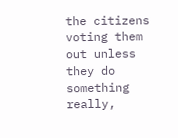the citizens voting them out unless they do something really,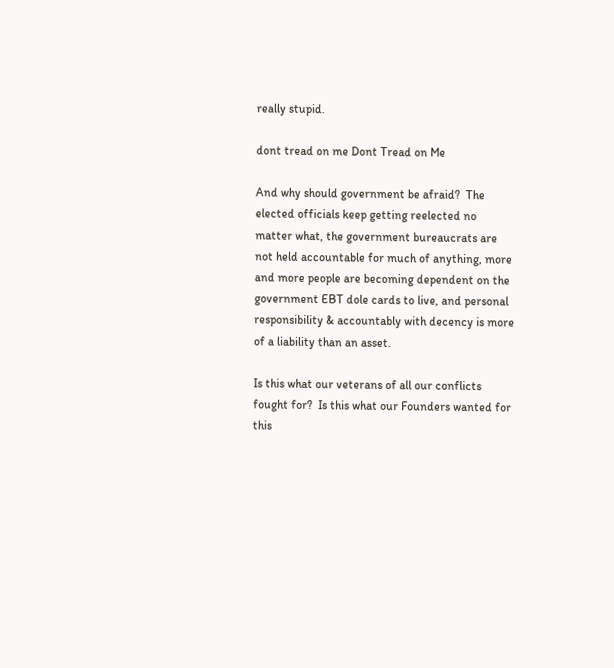really stupid.

dont tread on me Dont Tread on Me

And why should government be afraid?  The elected officials keep getting reelected no matter what, the government bureaucrats are not held accountable for much of anything, more and more people are becoming dependent on the government EBT dole cards to live, and personal responsibility & accountably with decency is more of a liability than an asset.

Is this what our veterans of all our conflicts fought for?  Is this what our Founders wanted for this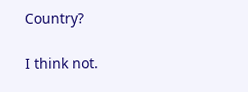Country?

I think not.